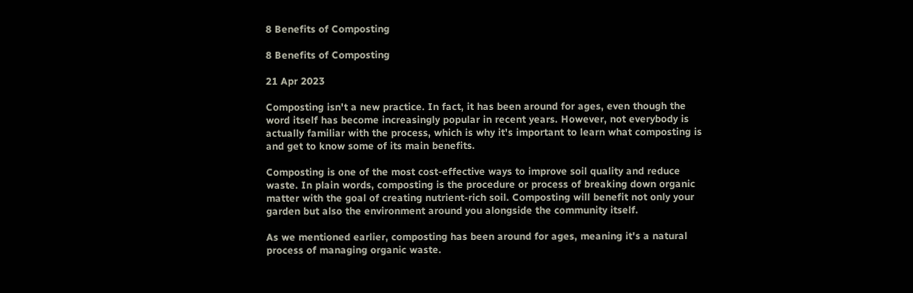8 Benefits of Composting

8 Benefits of Composting

21 Apr 2023

Composting isn't a new practice. In fact, it has been around for ages, even though the word itself has become increasingly popular in recent years. However, not everybody is actually familiar with the process, which is why it's important to learn what composting is and get to know some of its main benefits.

Composting is one of the most cost-effective ways to improve soil quality and reduce waste. In plain words, composting is the procedure or process of breaking down organic matter with the goal of creating nutrient-rich soil. Composting will benefit not only your garden but also the environment around you alongside the community itself.

As we mentioned earlier, composting has been around for ages, meaning it's a natural process of managing organic waste.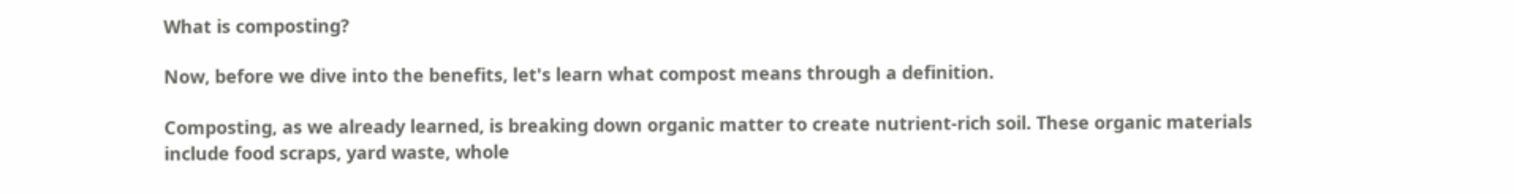What is composting?

Now, before we dive into the benefits, let's learn what compost means through a definition.

Composting, as we already learned, is breaking down organic matter to create nutrient-rich soil. These organic materials include food scraps, yard waste, whole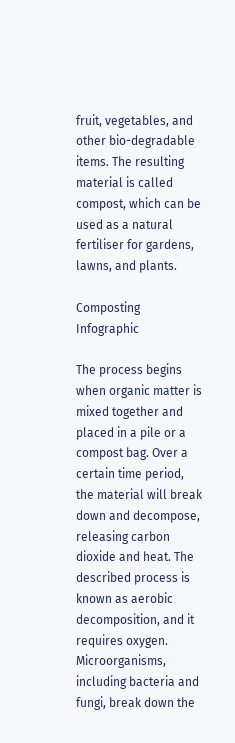fruit, vegetables, and other bio-degradable items. The resulting material is called compost, which can be used as a natural fertiliser for gardens, lawns, and plants.

Composting Infographic

The process begins when organic matter is mixed together and placed in a pile or a compost bag. Over a certain time period, the material will break down and decompose, releasing carbon dioxide and heat. The described process is known as aerobic decomposition, and it requires oxygen. Microorganisms, including bacteria and fungi, break down the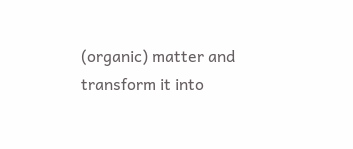(organic) matter and transform it into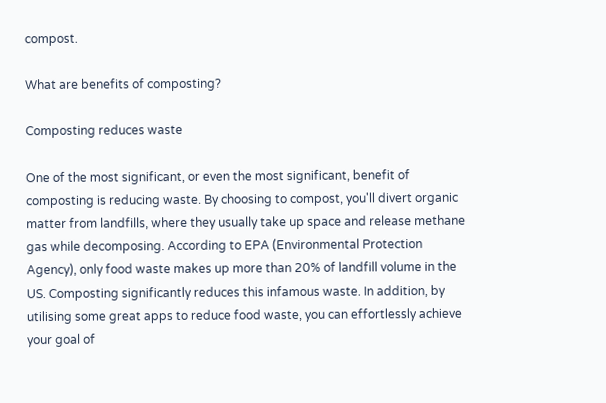compost.

What are benefits of composting?

Composting reduces waste

One of the most significant, or even the most significant, benefit of composting is reducing waste. By choosing to compost, you'll divert organic matter from landfills, where they usually take up space and release methane gas while decomposing. According to EPA (Environmental Protection Agency), only food waste makes up more than 20% of landfill volume in the US. Composting significantly reduces this infamous waste. In addition, by utilising some great apps to reduce food waste, you can effortlessly achieve your goal of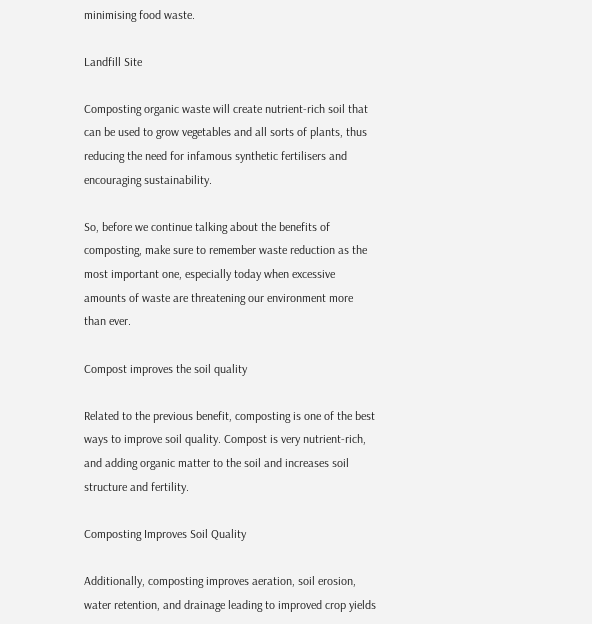minimising food waste.

Landfill Site

Composting organic waste will create nutrient-rich soil that can be used to grow vegetables and all sorts of plants, thus reducing the need for infamous synthetic fertilisers and encouraging sustainability.

So, before we continue talking about the benefits of composting, make sure to remember waste reduction as the most important one, especially today when excessive amounts of waste are threatening our environment more than ever.

Compost improves the soil quality

Related to the previous benefit, composting is one of the best ways to improve soil quality. Compost is very nutrient-rich, and adding organic matter to the soil and increases soil structure and fertility.

Composting Improves Soil Quality

Additionally, composting improves aeration, soil erosion, water retention, and drainage leading to improved crop yields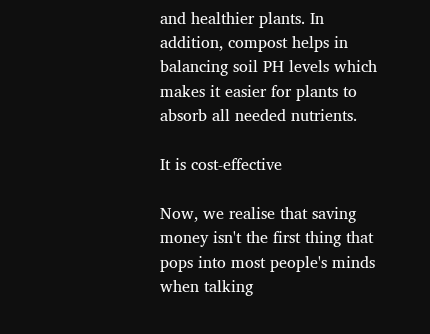and healthier plants. In addition, compost helps in balancing soil PH levels which makes it easier for plants to absorb all needed nutrients.

It is cost-effective

Now, we realise that saving money isn't the first thing that pops into most people's minds when talking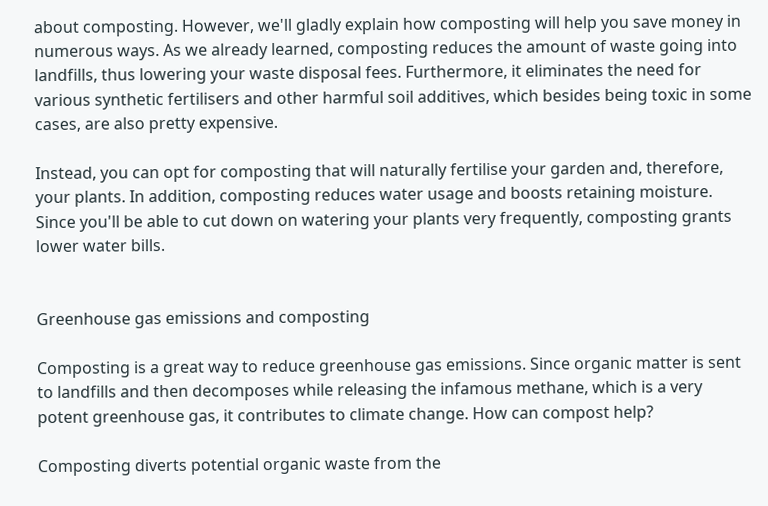about composting. However, we'll gladly explain how composting will help you save money in numerous ways. As we already learned, composting reduces the amount of waste going into landfills, thus lowering your waste disposal fees. Furthermore, it eliminates the need for various synthetic fertilisers and other harmful soil additives, which besides being toxic in some cases, are also pretty expensive.

Instead, you can opt for composting that will naturally fertilise your garden and, therefore, your plants. In addition, composting reduces water usage and boosts retaining moisture. Since you'll be able to cut down on watering your plants very frequently, composting grants lower water bills.


Greenhouse gas emissions and composting

Composting is a great way to reduce greenhouse gas emissions. Since organic matter is sent to landfills and then decomposes while releasing the infamous methane, which is a very potent greenhouse gas, it contributes to climate change. How can compost help?

Composting diverts potential organic waste from the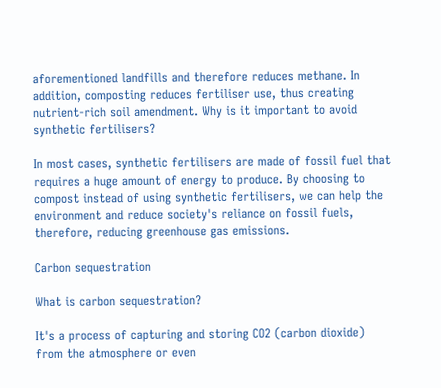aforementioned landfills and therefore reduces methane. In addition, composting reduces fertiliser use, thus creating nutrient-rich soil amendment. Why is it important to avoid synthetic fertilisers?

In most cases, synthetic fertilisers are made of fossil fuel that requires a huge amount of energy to produce. By choosing to compost instead of using synthetic fertilisers, we can help the environment and reduce society's reliance on fossil fuels, therefore, reducing greenhouse gas emissions.

Carbon sequestration

What is carbon sequestration?

It's a process of capturing and storing CO2 (carbon dioxide) from the atmosphere or even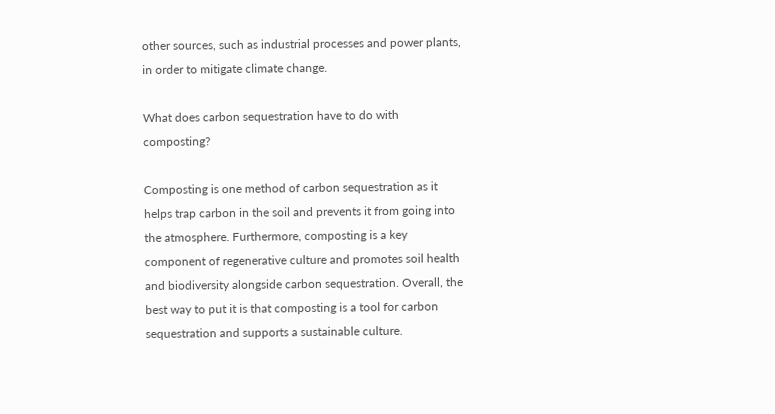other sources, such as industrial processes and power plants, in order to mitigate climate change.

What does carbon sequestration have to do with composting?

Composting is one method of carbon sequestration as it helps trap carbon in the soil and prevents it from going into the atmosphere. Furthermore, composting is a key component of regenerative culture and promotes soil health and biodiversity alongside carbon sequestration. Overall, the best way to put it is that composting is a tool for carbon sequestration and supports a sustainable culture.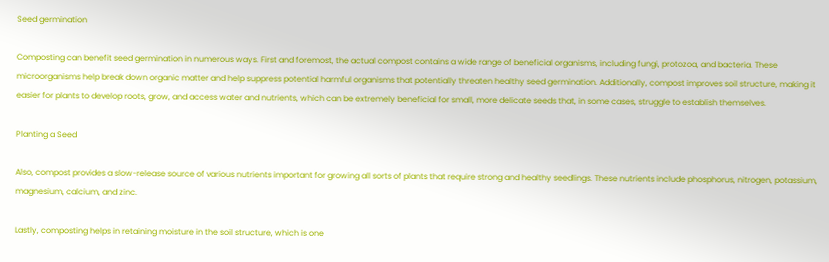Seed germination

Composting can benefit seed germination in numerous ways. First and foremost, the actual compost contains a wide range of beneficial organisms, including fungi, protozoa, and bacteria. These microorganisms help break down organic matter and help suppress potential harmful organisms that potentially threaten healthy seed germination. Additionally, compost improves soil structure, making it easier for plants to develop roots, grow, and access water and nutrients, which can be extremely beneficial for small, more delicate seeds that, in some cases, struggle to establish themselves.

Planting a Seed

Also, compost provides a slow-release source of various nutrients important for growing all sorts of plants that require strong and healthy seedlings. These nutrients include phosphorus, nitrogen, potassium, magnesium, calcium, and zinc.

Lastly, composting helps in retaining moisture in the soil structure, which is one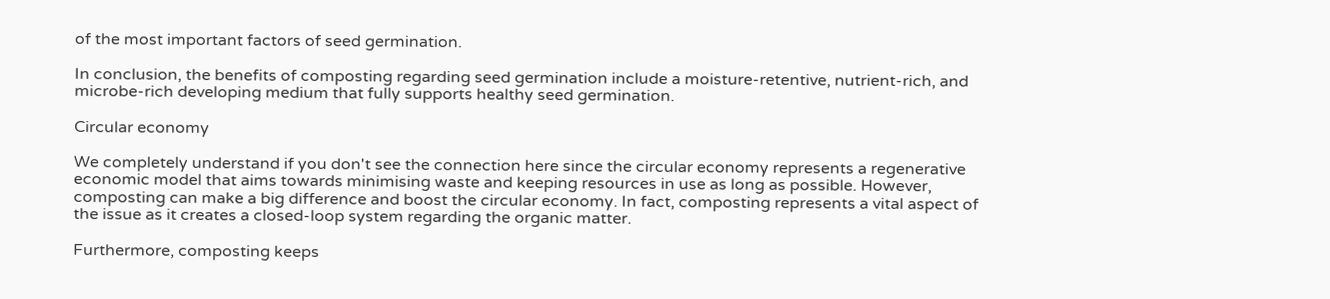of the most important factors of seed germination.

In conclusion, the benefits of composting regarding seed germination include a moisture-retentive, nutrient-rich, and microbe-rich developing medium that fully supports healthy seed germination.

Circular economy

We completely understand if you don't see the connection here since the circular economy represents a regenerative economic model that aims towards minimising waste and keeping resources in use as long as possible. However, composting can make a big difference and boost the circular economy. In fact, composting represents a vital aspect of the issue as it creates a closed-loop system regarding the organic matter.

Furthermore, composting keeps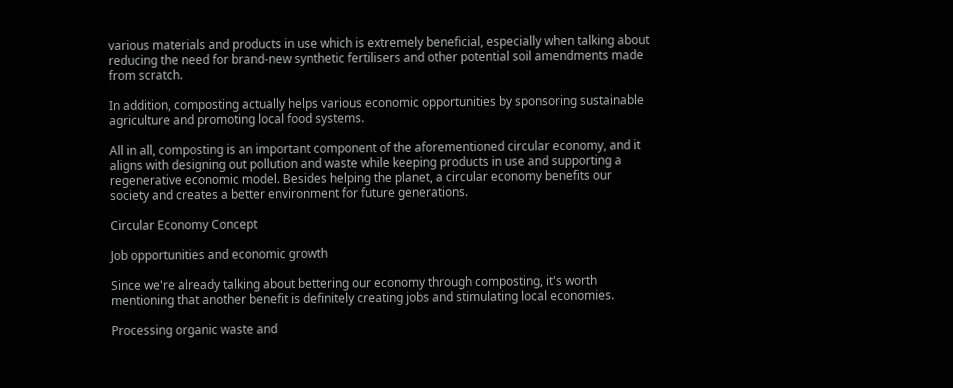various materials and products in use which is extremely beneficial, especially when talking about reducing the need for brand-new synthetic fertilisers and other potential soil amendments made from scratch.

In addition, composting actually helps various economic opportunities by sponsoring sustainable agriculture and promoting local food systems.

All in all, composting is an important component of the aforementioned circular economy, and it aligns with designing out pollution and waste while keeping products in use and supporting a regenerative economic model. Besides helping the planet, a circular economy benefits our society and creates a better environment for future generations.

Circular Economy Concept

Job opportunities and economic growth

Since we're already talking about bettering our economy through composting, it's worth mentioning that another benefit is definitely creating jobs and stimulating local economies.

Processing organic waste and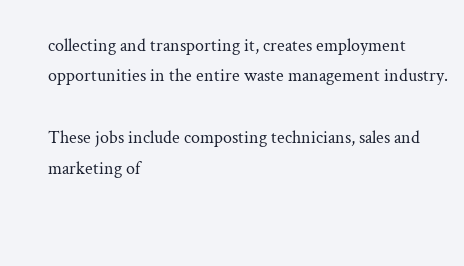collecting and transporting it, creates employment opportunities in the entire waste management industry.

These jobs include composting technicians, sales and marketing of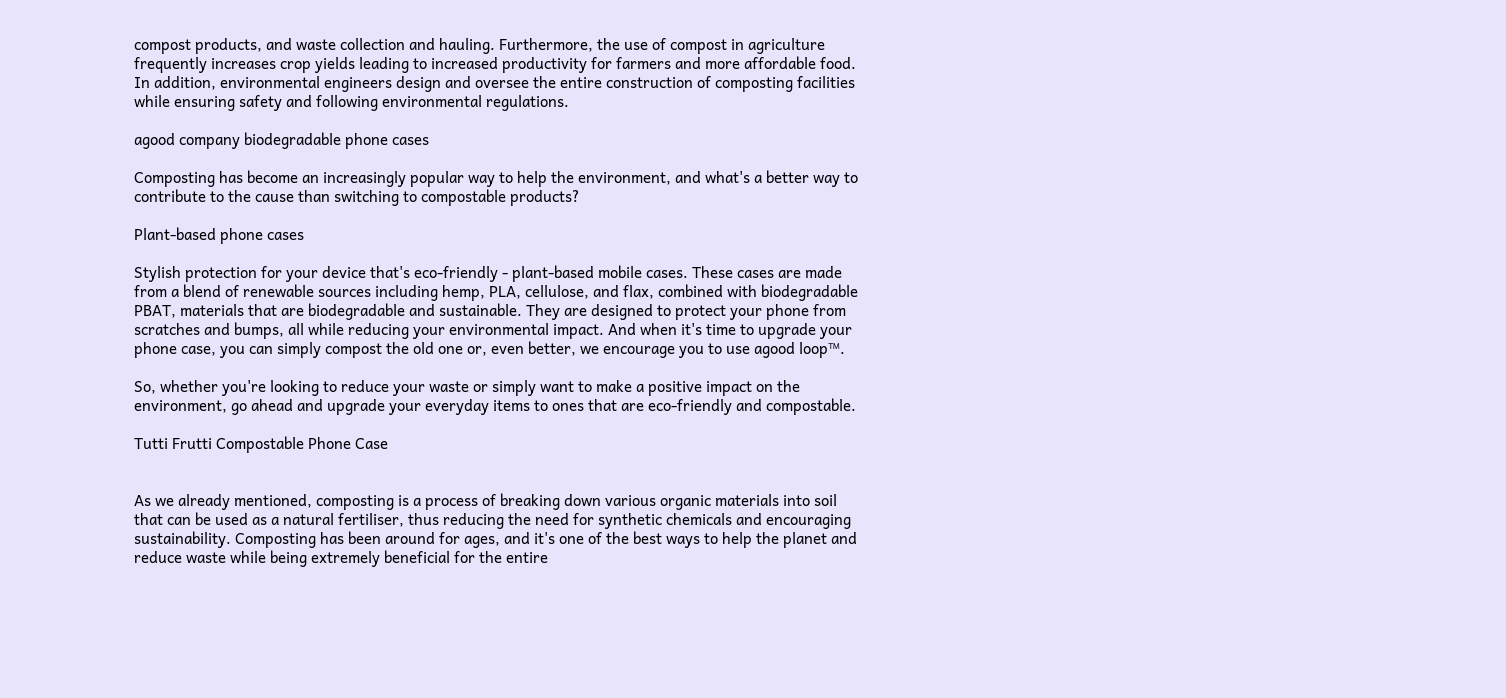compost products, and waste collection and hauling. Furthermore, the use of compost in agriculture frequently increases crop yields leading to increased productivity for farmers and more affordable food. In addition, environmental engineers design and oversee the entire construction of composting facilities while ensuring safety and following environmental regulations.

agood company biodegradable phone cases

Composting has become an increasingly popular way to help the environment, and what's a better way to contribute to the cause than switching to compostable products?

Plant-based phone cases

Stylish protection for your device that's eco-friendly - plant-based mobile cases. These cases are made from a blend of renewable sources including hemp, PLA, cellulose, and flax, combined with biodegradable PBAT, materials that are biodegradable and sustainable. They are designed to protect your phone from scratches and bumps, all while reducing your environmental impact. And when it's time to upgrade your phone case, you can simply compost the old one or, even better, we encourage you to use agood loop™.

So, whether you're looking to reduce your waste or simply want to make a positive impact on the environment, go ahead and upgrade your everyday items to ones that are eco-friendly and compostable.

Tutti Frutti Compostable Phone Case


As we already mentioned, composting is a process of breaking down various organic materials into soil that can be used as a natural fertiliser, thus reducing the need for synthetic chemicals and encouraging sustainability. Composting has been around for ages, and it's one of the best ways to help the planet and reduce waste while being extremely beneficial for the entire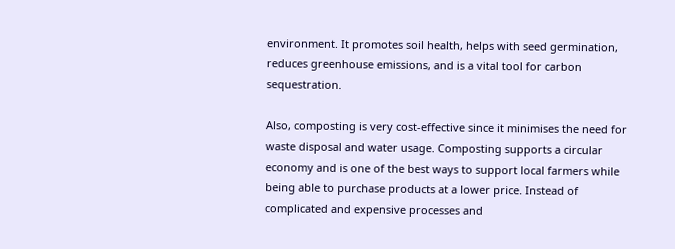environment. It promotes soil health, helps with seed germination, reduces greenhouse emissions, and is a vital tool for carbon sequestration.

Also, composting is very cost-effective since it minimises the need for waste disposal and water usage. Composting supports a circular economy and is one of the best ways to support local farmers while being able to purchase products at a lower price. Instead of complicated and expensive processes and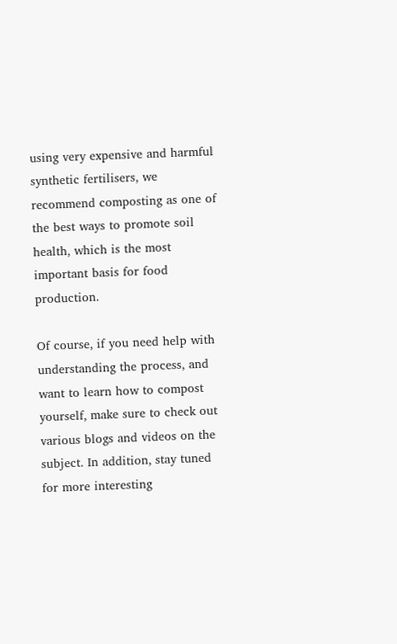using very expensive and harmful synthetic fertilisers, we recommend composting as one of the best ways to promote soil health, which is the most important basis for food production.

Of course, if you need help with understanding the process, and want to learn how to compost yourself, make sure to check out various blogs and videos on the subject. In addition, stay tuned for more interesting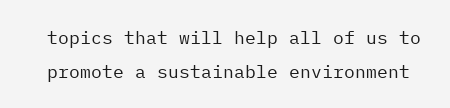topics that will help all of us to promote a sustainable environment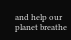and help our planet breathe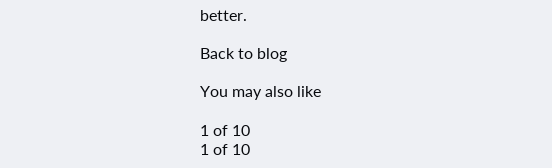better.

Back to blog

You may also like

1 of 10
1 of 10